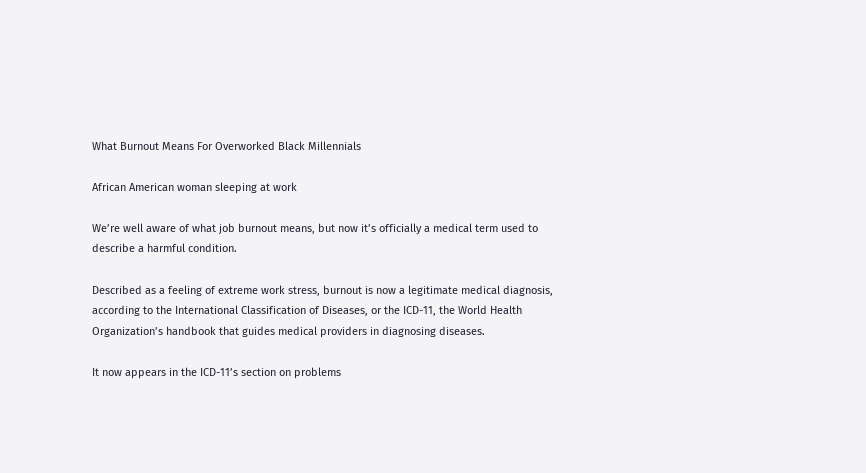What Burnout Means For Overworked Black Millennials

African American woman sleeping at work

We’re well aware of what job burnout means, but now it’s officially a medical term used to describe a harmful condition.

Described as a feeling of extreme work stress, burnout is now a legitimate medical diagnosis, according to the International Classification of Diseases, or the ICD-11, the World Health Organization’s handbook that guides medical providers in diagnosing diseases.

It now appears in the ICD-11’s section on problems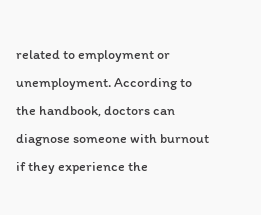related to employment or unemployment. According to the handbook, doctors can diagnose someone with burnout if they experience the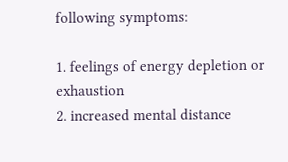following symptoms:

1. feelings of energy depletion or exhaustion
2. increased mental distance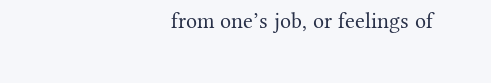from one’s job, or feelings of